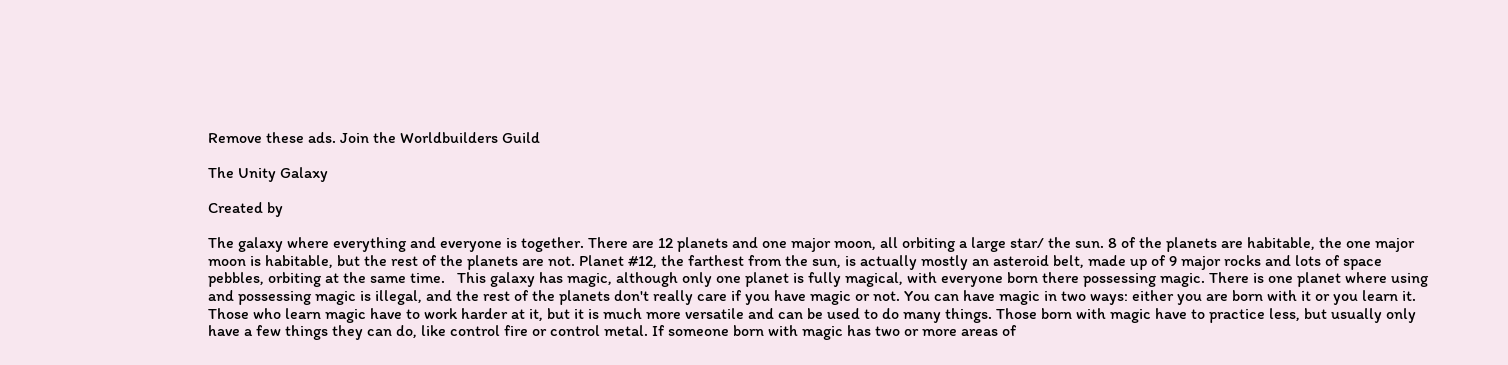Remove these ads. Join the Worldbuilders Guild

The Unity Galaxy

Created by

The galaxy where everything and everyone is together. There are 12 planets and one major moon, all orbiting a large star/ the sun. 8 of the planets are habitable, the one major moon is habitable, but the rest of the planets are not. Planet #12, the farthest from the sun, is actually mostly an asteroid belt, made up of 9 major rocks and lots of space pebbles, orbiting at the same time.   This galaxy has magic, although only one planet is fully magical, with everyone born there possessing magic. There is one planet where using and possessing magic is illegal, and the rest of the planets don't really care if you have magic or not. You can have magic in two ways: either you are born with it or you learn it. Those who learn magic have to work harder at it, but it is much more versatile and can be used to do many things. Those born with magic have to practice less, but usually only have a few things they can do, like control fire or control metal. If someone born with magic has two or more areas of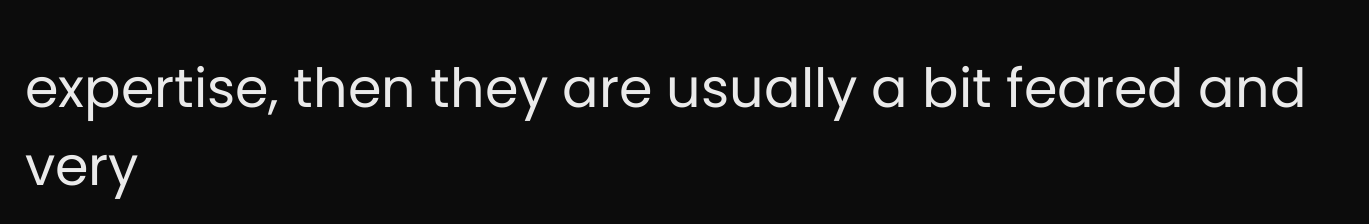expertise, then they are usually a bit feared and very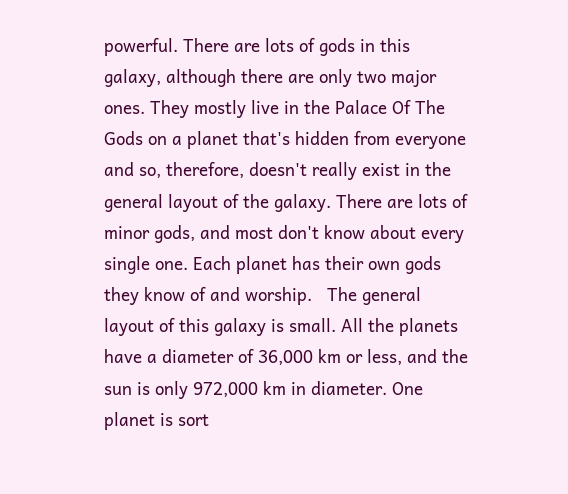powerful. There are lots of gods in this galaxy, although there are only two major ones. They mostly live in the Palace Of The Gods on a planet that's hidden from everyone and so, therefore, doesn't really exist in the general layout of the galaxy. There are lots of minor gods, and most don't know about every single one. Each planet has their own gods they know of and worship.   The general layout of this galaxy is small. All the planets have a diameter of 36,000 km or less, and the sun is only 972,000 km in diameter. One planet is sort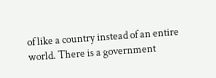of like a country instead of an entire world. There is a government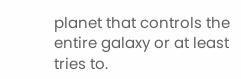planet that controls the entire galaxy or at least tries to.